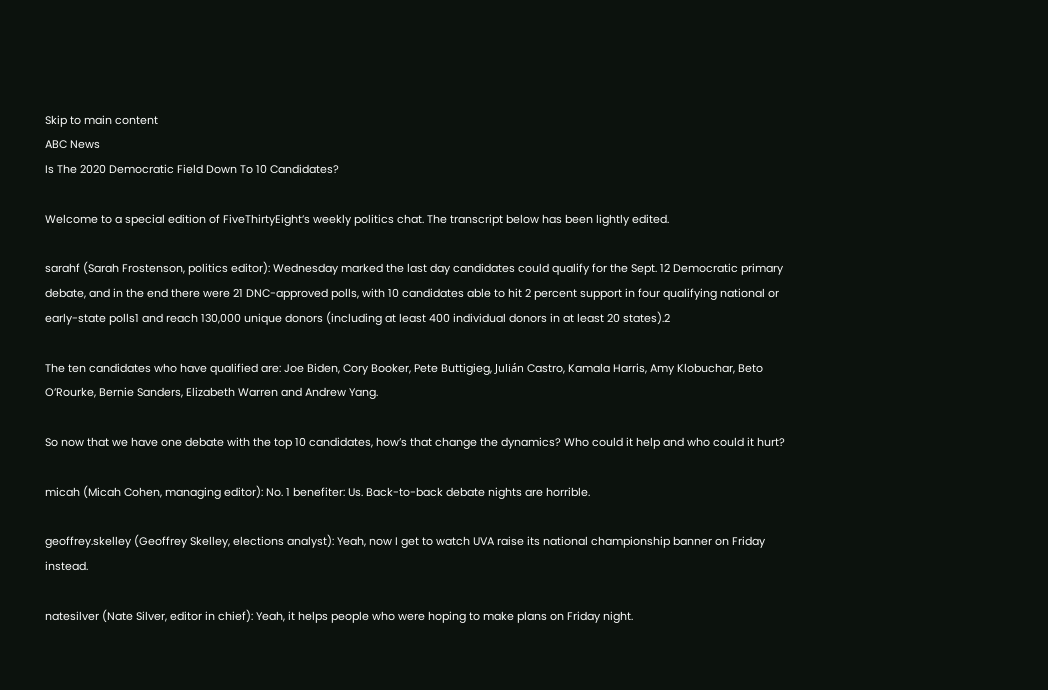Skip to main content
ABC News
Is The 2020 Democratic Field Down To 10 Candidates?

Welcome to a special edition of FiveThirtyEight’s weekly politics chat. The transcript below has been lightly edited.

sarahf (Sarah Frostenson, politics editor): Wednesday marked the last day candidates could qualify for the Sept. 12 Democratic primary debate, and in the end there were 21 DNC-approved polls, with 10 candidates able to hit 2 percent support in four qualifying national or early-state polls1 and reach 130,000 unique donors (including at least 400 individual donors in at least 20 states).2

The ten candidates who have qualified are: Joe Biden, Cory Booker, Pete Buttigieg, Julián Castro, Kamala Harris, Amy Klobuchar, Beto O’Rourke, Bernie Sanders, Elizabeth Warren and Andrew Yang.

So now that we have one debate with the top 10 candidates, how’s that change the dynamics? Who could it help and who could it hurt?

micah (Micah Cohen, managing editor): No. 1 benefiter: Us. Back-to-back debate nights are horrible.

geoffrey.skelley (Geoffrey Skelley, elections analyst): Yeah, now I get to watch UVA raise its national championship banner on Friday instead.

natesilver (Nate Silver, editor in chief): Yeah, it helps people who were hoping to make plans on Friday night.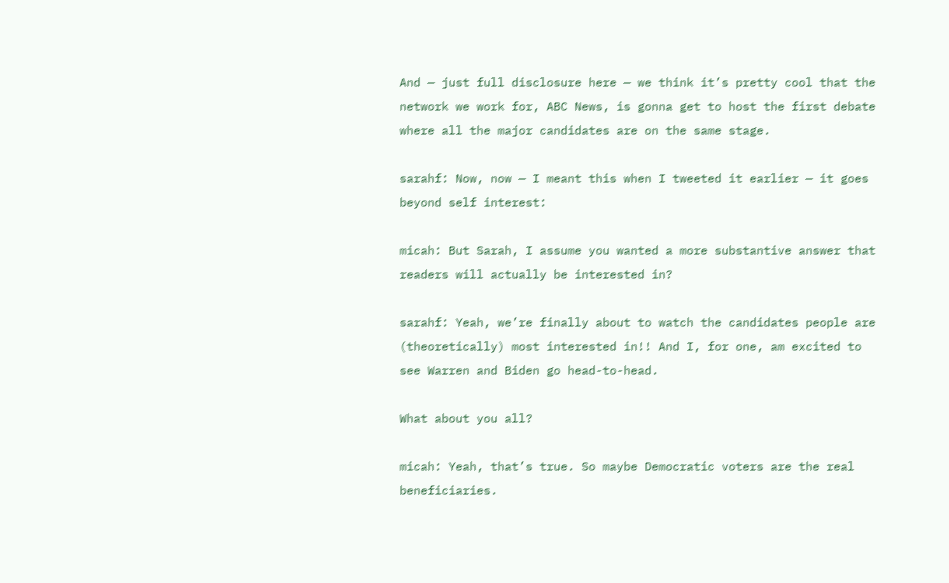And — just full disclosure here — we think it’s pretty cool that the network we work for, ABC News, is gonna get to host the first debate where all the major candidates are on the same stage.

sarahf: Now, now — I meant this when I tweeted it earlier — it goes beyond self interest:

micah: But Sarah, I assume you wanted a more substantive answer that readers will actually be interested in?

sarahf: Yeah, we’re finally about to watch the candidates people are (theoretically) most interested in!! And I, for one, am excited to see Warren and Biden go head-to-head.

What about you all?

micah: Yeah, that’s true. So maybe Democratic voters are the real beneficiaries.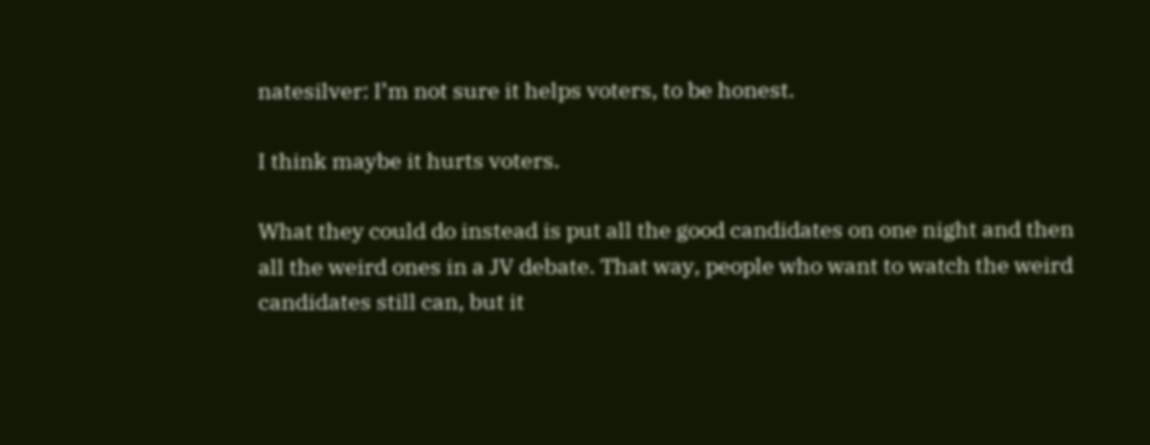natesilver: I’m not sure it helps voters, to be honest.

I think maybe it hurts voters.

What they could do instead is put all the good candidates on one night and then all the weird ones in a JV debate. That way, people who want to watch the weird candidates still can, but it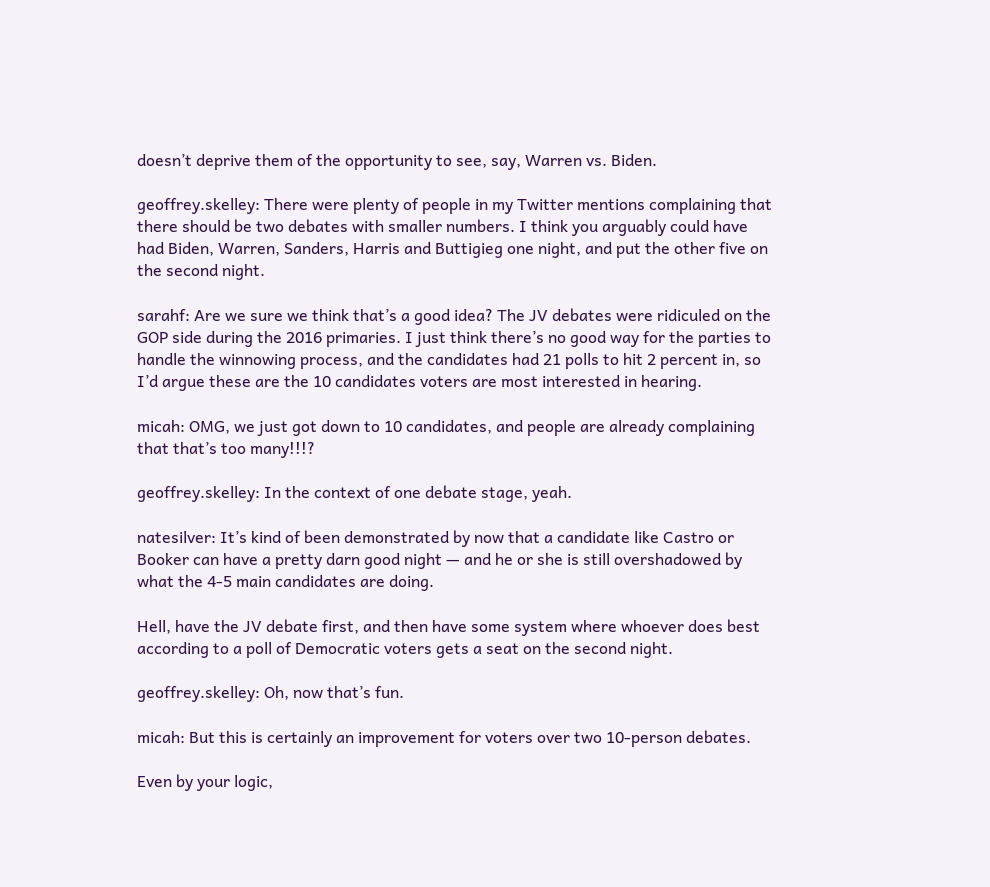doesn’t deprive them of the opportunity to see, say, Warren vs. Biden.

geoffrey.skelley: There were plenty of people in my Twitter mentions complaining that there should be two debates with smaller numbers. I think you arguably could have had Biden, Warren, Sanders, Harris and Buttigieg one night, and put the other five on the second night.

sarahf: Are we sure we think that’s a good idea? The JV debates were ridiculed on the GOP side during the 2016 primaries. I just think there’s no good way for the parties to handle the winnowing process, and the candidates had 21 polls to hit 2 percent in, so I’d argue these are the 10 candidates voters are most interested in hearing.

micah: OMG, we just got down to 10 candidates, and people are already complaining that that’s too many!!!?

geoffrey.skelley: In the context of one debate stage, yeah.

natesilver: It’s kind of been demonstrated by now that a candidate like Castro or Booker can have a pretty darn good night — and he or she is still overshadowed by what the 4-5 main candidates are doing.

Hell, have the JV debate first, and then have some system where whoever does best according to a poll of Democratic voters gets a seat on the second night.

geoffrey.skelley: Oh, now that’s fun.

micah: But this is certainly an improvement for voters over two 10-person debates.

Even by your logic,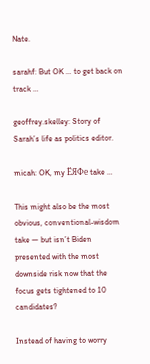Nate.

sarahf: But OK … to get back on track …

geoffrey.skelley: Story of Sarah’s life as politics editor.

micah: OK, my ЁЯФе take …

This might also be the most obvious, conventional-wisdom take — but isn’t Biden presented with the most downside risk now that the focus gets tightened to 10 candidates?

Instead of having to worry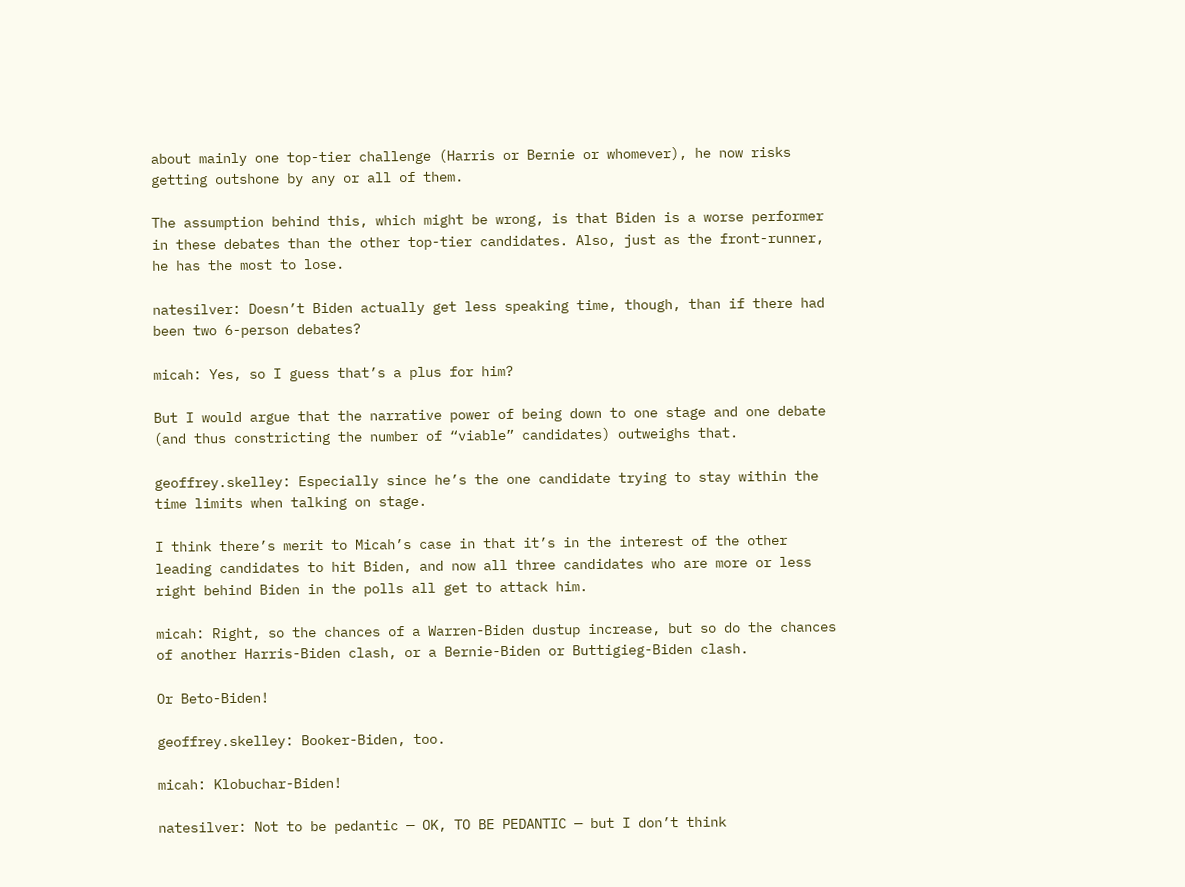about mainly one top-tier challenge (Harris or Bernie or whomever), he now risks getting outshone by any or all of them.

The assumption behind this, which might be wrong, is that Biden is a worse performer in these debates than the other top-tier candidates. Also, just as the front-runner, he has the most to lose.

natesilver: Doesn’t Biden actually get less speaking time, though, than if there had been two 6-person debates?

micah: Yes, so I guess that’s a plus for him?

But I would argue that the narrative power of being down to one stage and one debate (and thus constricting the number of “viable” candidates) outweighs that.

geoffrey.skelley: Especially since he’s the one candidate trying to stay within the time limits when talking on stage.

I think there’s merit to Micah’s case in that it’s in the interest of the other leading candidates to hit Biden, and now all three candidates who are more or less right behind Biden in the polls all get to attack him.

micah: Right, so the chances of a Warren-Biden dustup increase, but so do the chances of another Harris-Biden clash, or a Bernie-Biden or Buttigieg-Biden clash.

Or Beto-Biden!

geoffrey.skelley: Booker-Biden, too.

micah: Klobuchar-Biden!

natesilver: Not to be pedantic — OK, TO BE PEDANTIC — but I don’t think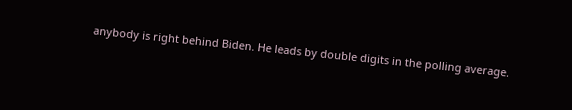anybody is right behind Biden. He leads by double digits in the polling average.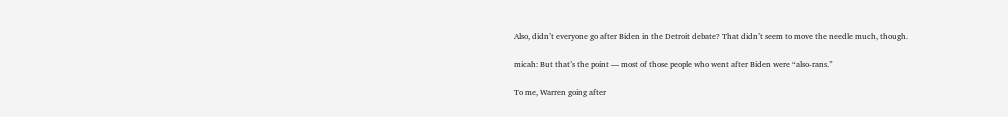Also, didn’t everyone go after Biden in the Detroit debate? That didn’t seem to move the needle much, though.

micah: But that’s the point — most of those people who went after Biden were “also-rans.”

To me, Warren going after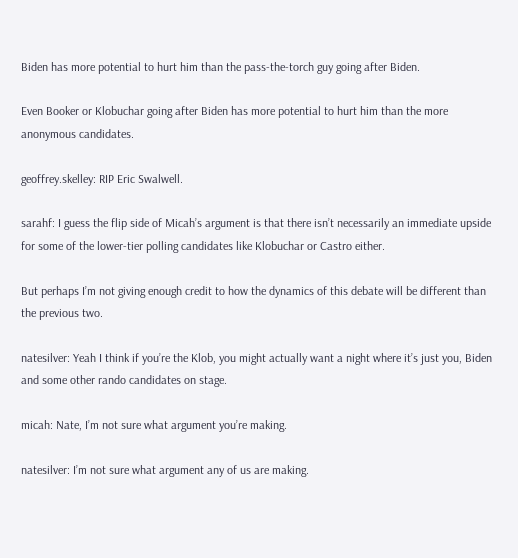Biden has more potential to hurt him than the pass-the-torch guy going after Biden.

Even Booker or Klobuchar going after Biden has more potential to hurt him than the more anonymous candidates.

geoffrey.skelley: RIP Eric Swalwell.

sarahf: I guess the flip side of Micah’s argument is that there isn’t necessarily an immediate upside for some of the lower-tier polling candidates like Klobuchar or Castro either.

But perhaps I’m not giving enough credit to how the dynamics of this debate will be different than the previous two.

natesilver: Yeah I think if you’re the Klob, you might actually want a night where it’s just you, Biden and some other rando candidates on stage.

micah: Nate, I’m not sure what argument you’re making.

natesilver: I’m not sure what argument any of us are making.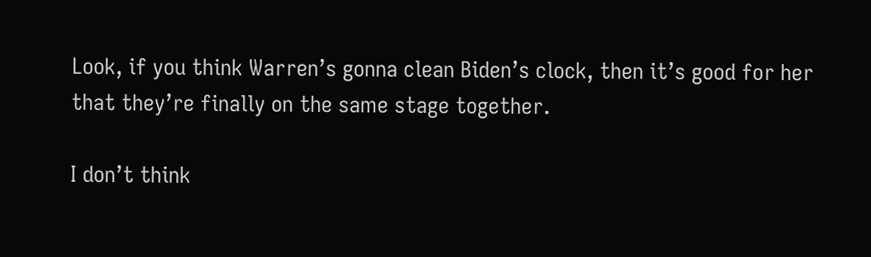Look, if you think Warren’s gonna clean Biden’s clock, then it’s good for her that they’re finally on the same stage together.

I don’t think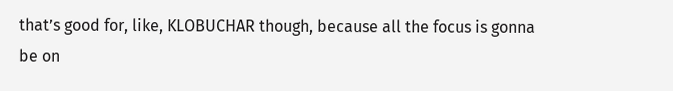that’s good for, like, KLOBUCHAR though, because all the focus is gonna be on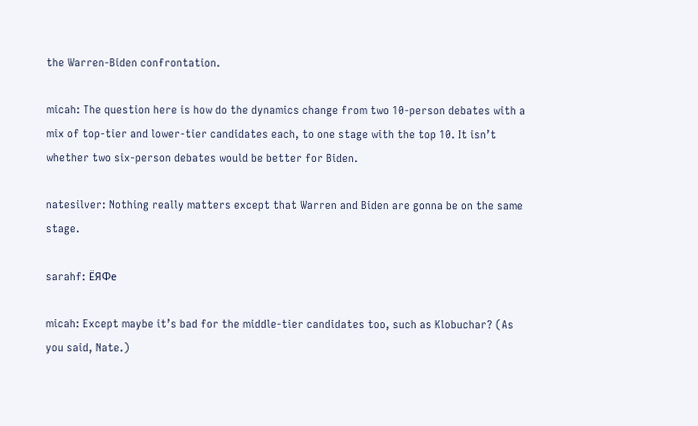the Warren-Biden confrontation.

micah: The question here is how do the dynamics change from two 10-person debates with a mix of top-tier and lower-tier candidates each, to one stage with the top 10. It isn’t whether two six-person debates would be better for Biden.

natesilver: Nothing really matters except that Warren and Biden are gonna be on the same stage.

sarahf: ЁЯФе

micah: Except maybe it’s bad for the middle-tier candidates too, such as Klobuchar? (As you said, Nate.)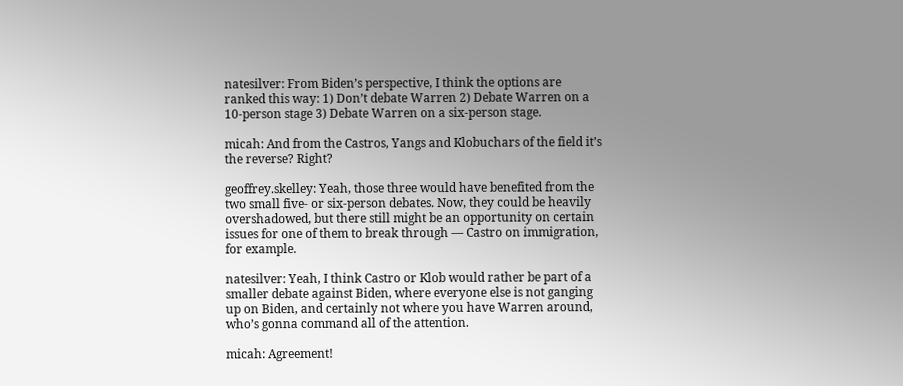natesilver: From Biden’s perspective, I think the options are ranked this way: 1) Don’t debate Warren 2) Debate Warren on a 10-person stage 3) Debate Warren on a six-person stage.

micah: And from the Castros, Yangs and Klobuchars of the field it’s the reverse? Right?

geoffrey.skelley: Yeah, those three would have benefited from the two small five- or six-person debates. Now, they could be heavily overshadowed, but there still might be an opportunity on certain issues for one of them to break through — Castro on immigration, for example.

natesilver: Yeah, I think Castro or Klob would rather be part of a smaller debate against Biden, where everyone else is not ganging up on Biden, and certainly not where you have Warren around, who’s gonna command all of the attention.

micah: Agreement!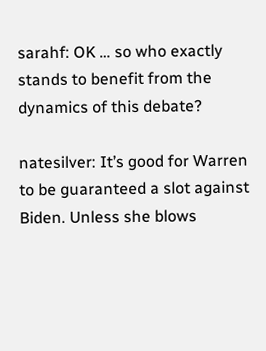sarahf: OK … so who exactly stands to benefit from the dynamics of this debate?

natesilver: It’s good for Warren to be guaranteed a slot against Biden. Unless she blows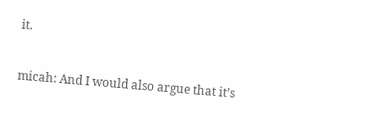it.

micah: And I would also argue that it’s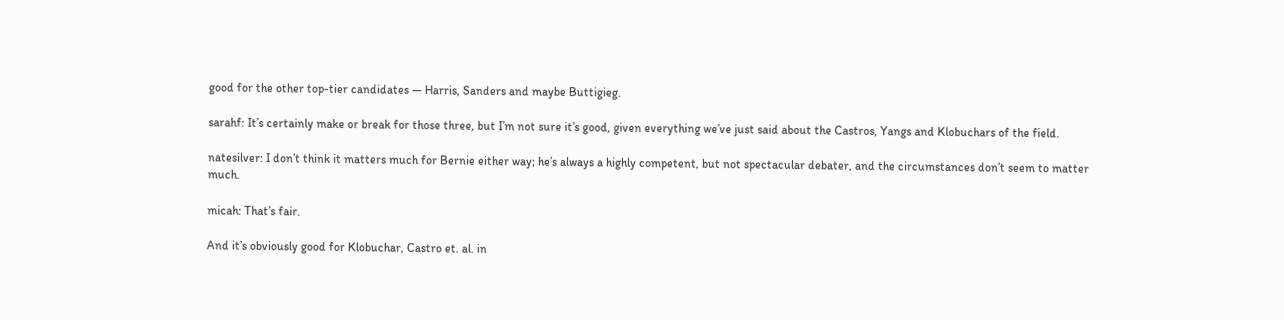good for the other top-tier candidates — Harris, Sanders and maybe Buttigieg.

sarahf: It’s certainly make or break for those three, but I’m not sure it’s good, given everything we’ve just said about the Castros, Yangs and Klobuchars of the field.

natesilver: I don’t think it matters much for Bernie either way; he’s always a highly competent, but not spectacular debater, and the circumstances don’t seem to matter much.

micah: That’s fair.

And it’s obviously good for Klobuchar, Castro et. al. in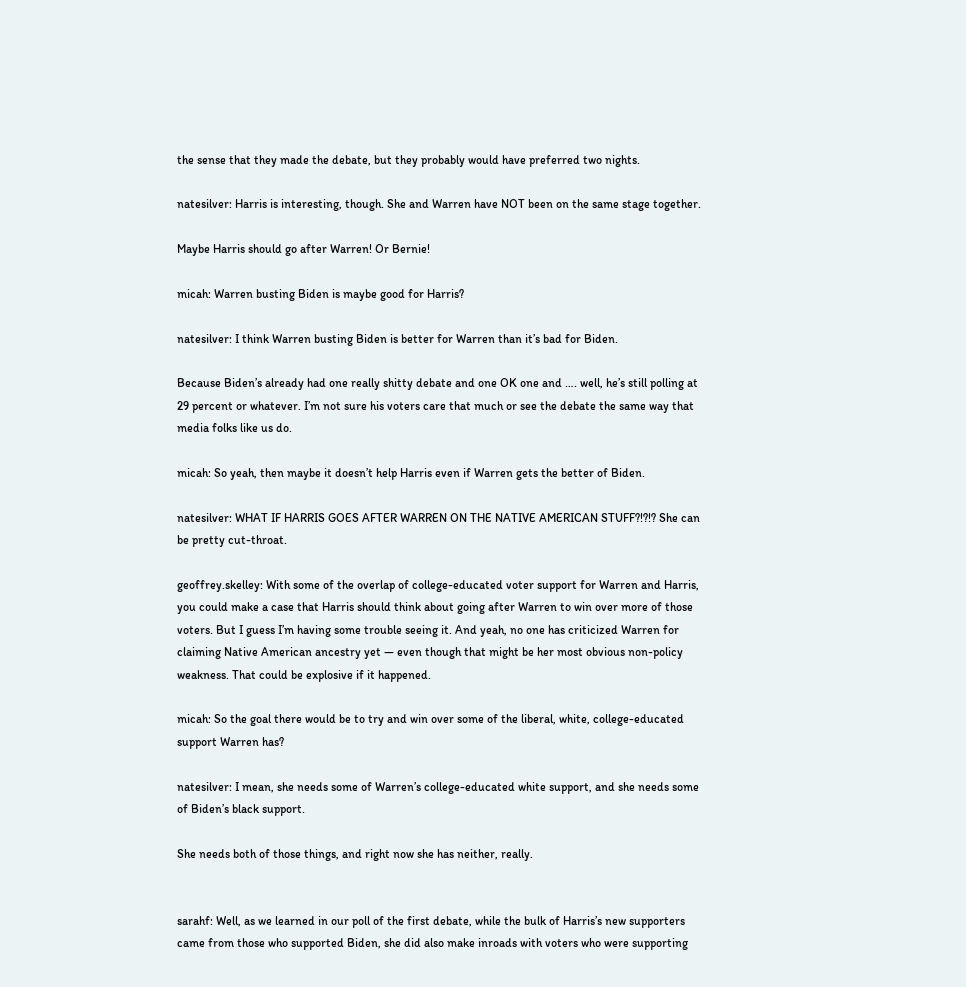the sense that they made the debate, but they probably would have preferred two nights.

natesilver: Harris is interesting, though. She and Warren have NOT been on the same stage together.

Maybe Harris should go after Warren! Or Bernie!

micah: Warren busting Biden is maybe good for Harris?

natesilver: I think Warren busting Biden is better for Warren than it’s bad for Biden.

Because Biden’s already had one really shitty debate and one OK one and …. well, he’s still polling at 29 percent or whatever. I’m not sure his voters care that much or see the debate the same way that media folks like us do.

micah: So yeah, then maybe it doesn’t help Harris even if Warren gets the better of Biden.

natesilver: WHAT IF HARRIS GOES AFTER WARREN ON THE NATIVE AMERICAN STUFF?!?!? She can be pretty cut-throat.

geoffrey.skelley: With some of the overlap of college-educated voter support for Warren and Harris, you could make a case that Harris should think about going after Warren to win over more of those voters. But I guess I’m having some trouble seeing it. And yeah, no one has criticized Warren for claiming Native American ancestry yet — even though that might be her most obvious non-policy weakness. That could be explosive if it happened.

micah: So the goal there would be to try and win over some of the liberal, white, college-educated support Warren has?

natesilver: I mean, she needs some of Warren’s college-educated white support, and she needs some of Biden’s black support.

She needs both of those things, and right now she has neither, really.


sarahf: Well, as we learned in our poll of the first debate, while the bulk of Harris’s new supporters came from those who supported Biden, she did also make inroads with voters who were supporting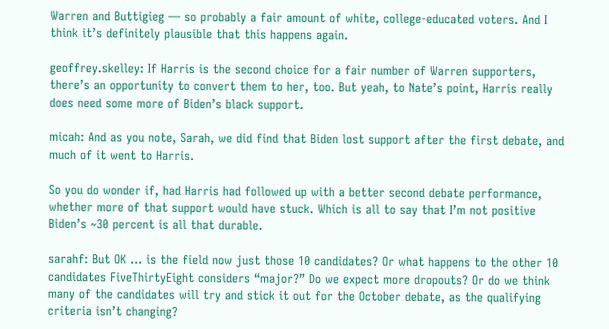Warren and Buttigieg — so probably a fair amount of white, college-educated voters. And I think it’s definitely plausible that this happens again.

geoffrey.skelley: If Harris is the second choice for a fair number of Warren supporters, there’s an opportunity to convert them to her, too. But yeah, to Nate’s point, Harris really does need some more of Biden’s black support.

micah: And as you note, Sarah, we did find that Biden lost support after the first debate, and much of it went to Harris.

So you do wonder if, had Harris had followed up with a better second debate performance, whether more of that support would have stuck. Which is all to say that I’m not positive Biden’s ~30 percent is all that durable.

sarahf: But OK … is the field now just those 10 candidates? Or what happens to the other 10 candidates FiveThirtyEight considers “major?” Do we expect more dropouts? Or do we think many of the candidates will try and stick it out for the October debate, as the qualifying criteria isn’t changing?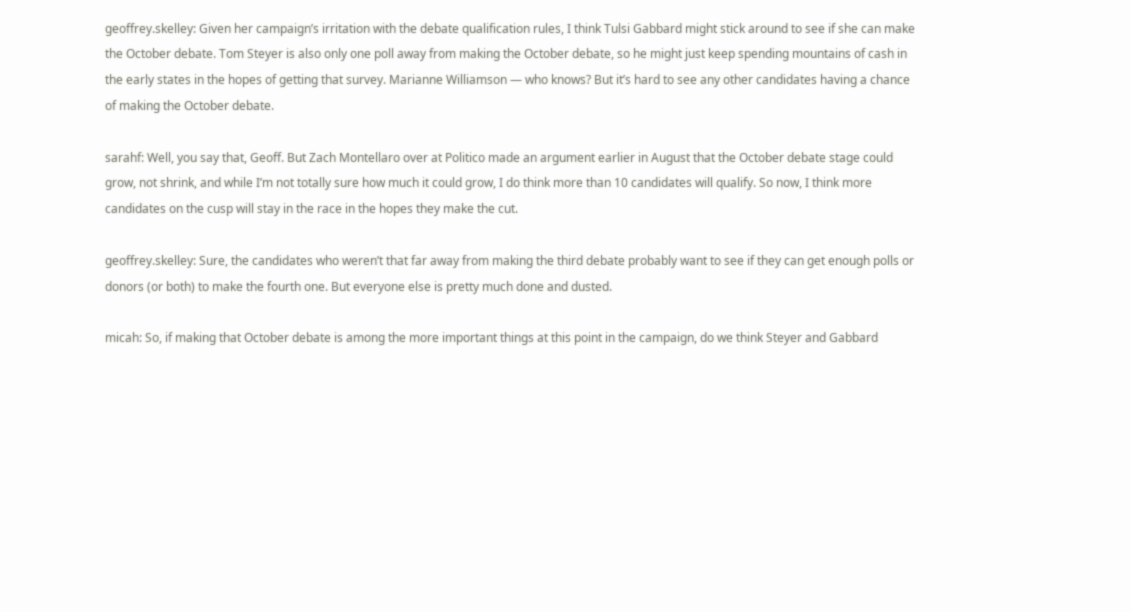geoffrey.skelley: Given her campaign’s irritation with the debate qualification rules, I think Tulsi Gabbard might stick around to see if she can make the October debate. Tom Steyer is also only one poll away from making the October debate, so he might just keep spending mountains of cash in the early states in the hopes of getting that survey. Marianne Williamson — who knows? But it’s hard to see any other candidates having a chance of making the October debate.

sarahf: Well, you say that, Geoff. But Zach Montellaro over at Politico made an argument earlier in August that the October debate stage could grow, not shrink, and while I’m not totally sure how much it could grow, I do think more than 10 candidates will qualify. So now, I think more candidates on the cusp will stay in the race in the hopes they make the cut.

geoffrey.skelley: Sure, the candidates who weren’t that far away from making the third debate probably want to see if they can get enough polls or donors (or both) to make the fourth one. But everyone else is pretty much done and dusted.

micah: So, if making that October debate is among the more important things at this point in the campaign, do we think Steyer and Gabbard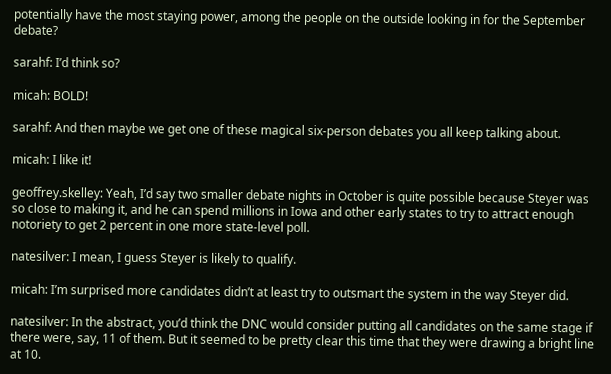potentially have the most staying power, among the people on the outside looking in for the September debate?

sarahf: I’d think so?

micah: BOLD!

sarahf: And then maybe we get one of these magical six-person debates you all keep talking about.

micah: I like it!

geoffrey.skelley: Yeah, I’d say two smaller debate nights in October is quite possible because Steyer was so close to making it, and he can spend millions in Iowa and other early states to try to attract enough notoriety to get 2 percent in one more state-level poll.

natesilver: I mean, I guess Steyer is likely to qualify.

micah: I’m surprised more candidates didn’t at least try to outsmart the system in the way Steyer did.

natesilver: In the abstract, you’d think the DNC would consider putting all candidates on the same stage if there were, say, 11 of them. But it seemed to be pretty clear this time that they were drawing a bright line at 10.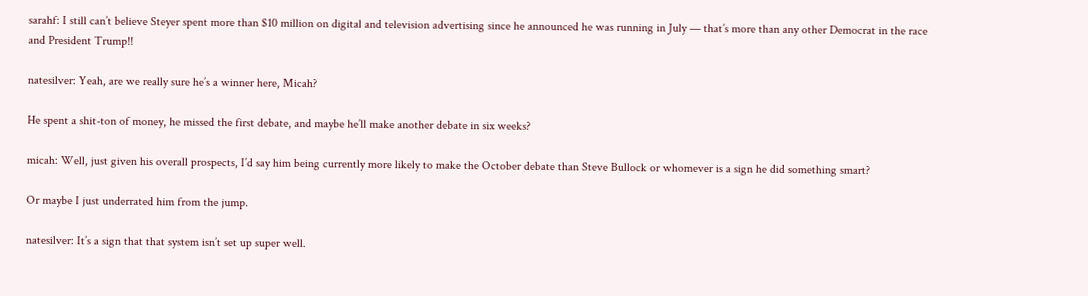sarahf: I still can’t believe Steyer spent more than $10 million on digital and television advertising since he announced he was running in July — that’s more than any other Democrat in the race and President Trump!!

natesilver: Yeah, are we really sure he’s a winner here, Micah?

He spent a shit-ton of money, he missed the first debate, and maybe he’ll make another debate in six weeks?

micah: Well, just given his overall prospects, I’d say him being currently more likely to make the October debate than Steve Bullock or whomever is a sign he did something smart?

Or maybe I just underrated him from the jump.

natesilver: It’s a sign that that system isn’t set up super well.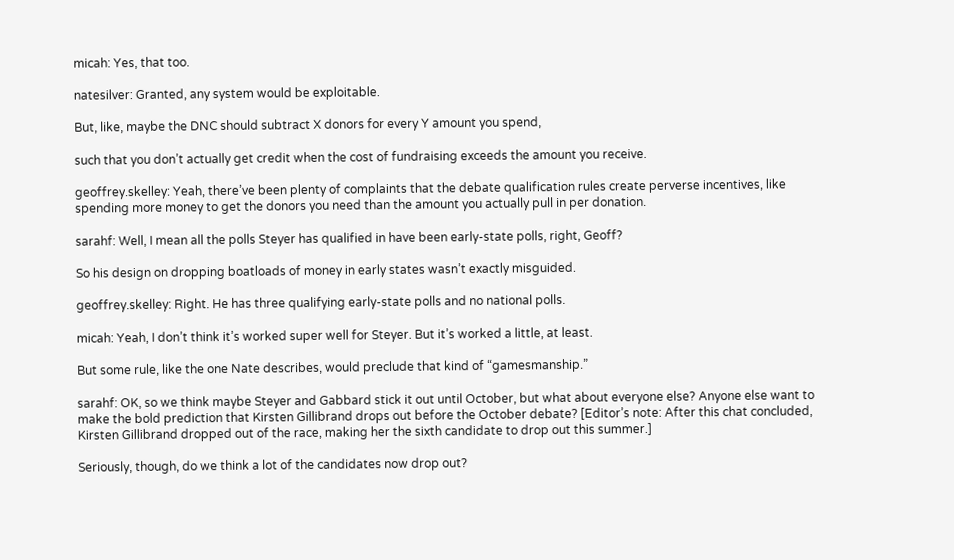micah: Yes, that too.

natesilver: Granted, any system would be exploitable.

But, like, maybe the DNC should subtract X donors for every Y amount you spend,

such that you don’t actually get credit when the cost of fundraising exceeds the amount you receive.

geoffrey.skelley: Yeah, there’ve been plenty of complaints that the debate qualification rules create perverse incentives, like spending more money to get the donors you need than the amount you actually pull in per donation.

sarahf: Well, I mean all the polls Steyer has qualified in have been early-state polls, right, Geoff?

So his design on dropping boatloads of money in early states wasn’t exactly misguided.

geoffrey.skelley: Right. He has three qualifying early-state polls and no national polls.

micah: Yeah, I don’t think it’s worked super well for Steyer. But it’s worked a little, at least.

But some rule, like the one Nate describes, would preclude that kind of “gamesmanship.”

sarahf: OK, so we think maybe Steyer and Gabbard stick it out until October, but what about everyone else? Anyone else want to make the bold prediction that Kirsten Gillibrand drops out before the October debate? [Editor’s note: After this chat concluded, Kirsten Gillibrand dropped out of the race, making her the sixth candidate to drop out this summer.]

Seriously, though, do we think a lot of the candidates now drop out?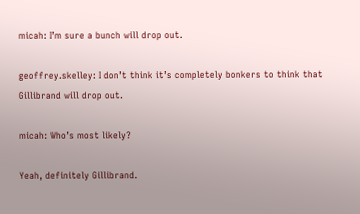micah: I’m sure a bunch will drop out.

geoffrey.skelley: I don’t think it’s completely bonkers to think that Gillibrand will drop out.

micah: Who’s most likely?

Yeah, definitely Gillibrand.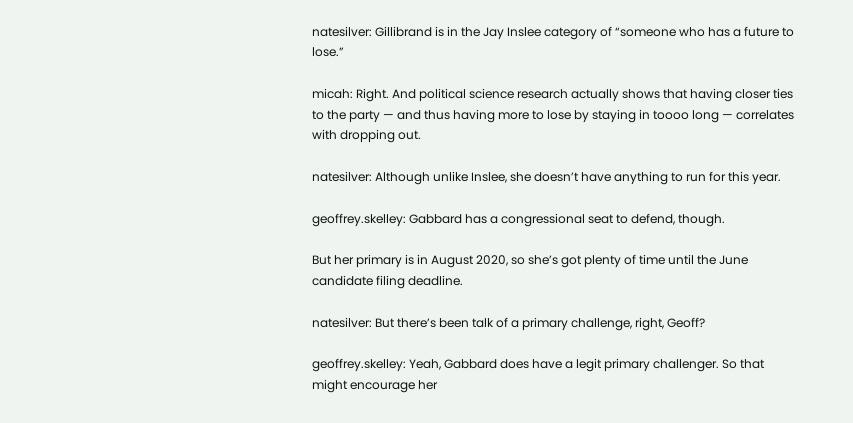natesilver: Gillibrand is in the Jay Inslee category of “someone who has a future to lose.”

micah: Right. And political science research actually shows that having closer ties to the party — and thus having more to lose by staying in toooo long — correlates with dropping out.

natesilver: Although unlike Inslee, she doesn’t have anything to run for this year.

geoffrey.skelley: Gabbard has a congressional seat to defend, though.

But her primary is in August 2020, so she’s got plenty of time until the June candidate filing deadline.

natesilver: But there’s been talk of a primary challenge, right, Geoff?

geoffrey.skelley: Yeah, Gabbard does have a legit primary challenger. So that might encourage her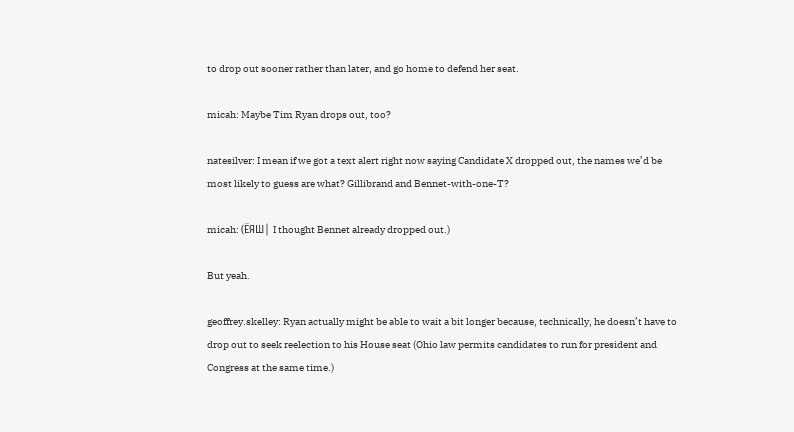to drop out sooner rather than later, and go home to defend her seat.

micah: Maybe Tim Ryan drops out, too?

natesilver: I mean if we got a text alert right now saying Candidate X dropped out, the names we’d be most likely to guess are what? Gillibrand and Bennet-with-one-T?

micah: (ЁЯШ│ I thought Bennet already dropped out.)

But yeah.

geoffrey.skelley: Ryan actually might be able to wait a bit longer because, technically, he doesn’t have to drop out to seek reelection to his House seat (Ohio law permits candidates to run for president and Congress at the same time.)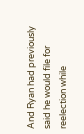And Ryan had previously said he would file for reelection while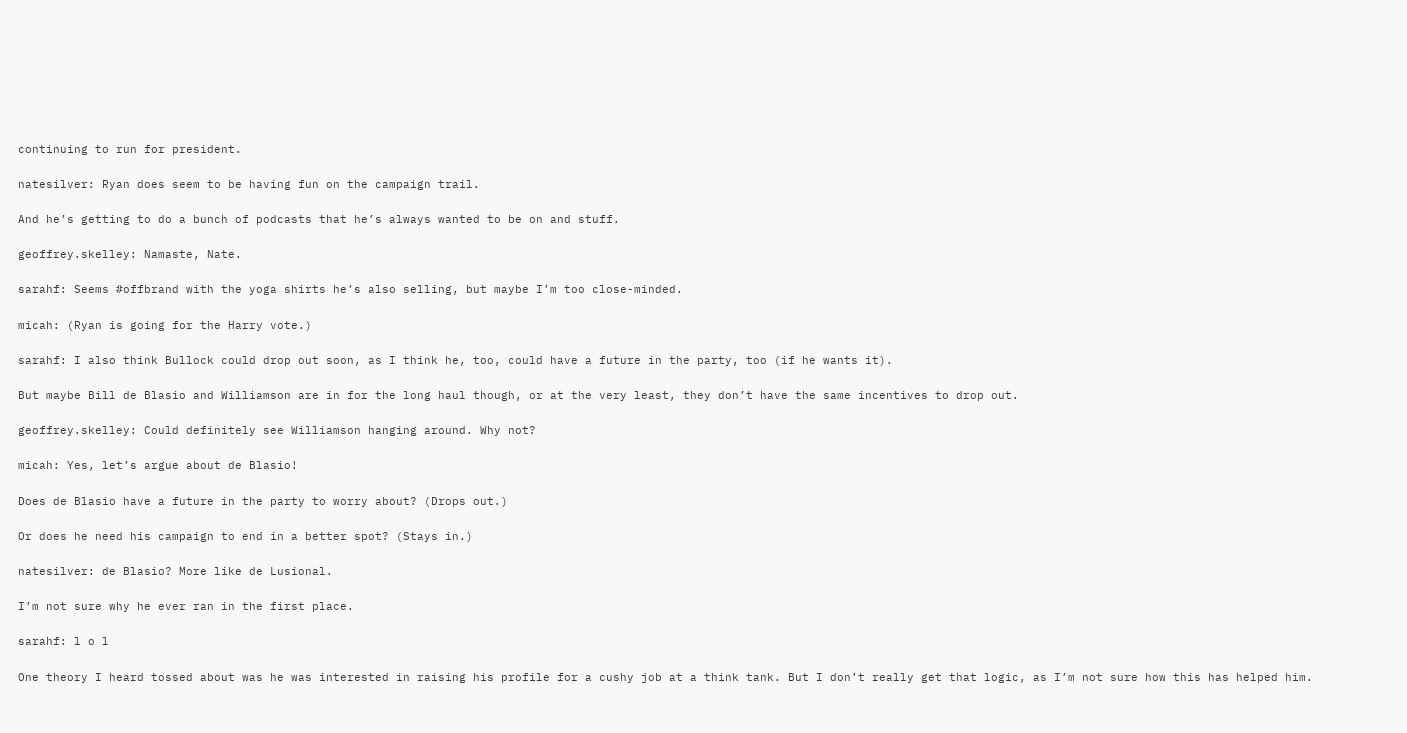continuing to run for president.

natesilver: Ryan does seem to be having fun on the campaign trail.

And he’s getting to do a bunch of podcasts that he’s always wanted to be on and stuff.

geoffrey.skelley: Namaste, Nate.

sarahf: Seems #offbrand with the yoga shirts he’s also selling, but maybe I’m too close-minded.

micah: (Ryan is going for the Harry vote.)

sarahf: I also think Bullock could drop out soon, as I think he, too, could have a future in the party, too (if he wants it).

But maybe Bill de Blasio and Williamson are in for the long haul though, or at the very least, they don’t have the same incentives to drop out.

geoffrey.skelley: Could definitely see Williamson hanging around. Why not?

micah: Yes, let’s argue about de Blasio!

Does de Blasio have a future in the party to worry about? (Drops out.)

Or does he need his campaign to end in a better spot? (Stays in.)

natesilver: de Blasio? More like de Lusional.

I’m not sure why he ever ran in the first place.

sarahf: l o l

One theory I heard tossed about was he was interested in raising his profile for a cushy job at a think tank. But I don’t really get that logic, as I’m not sure how this has helped him.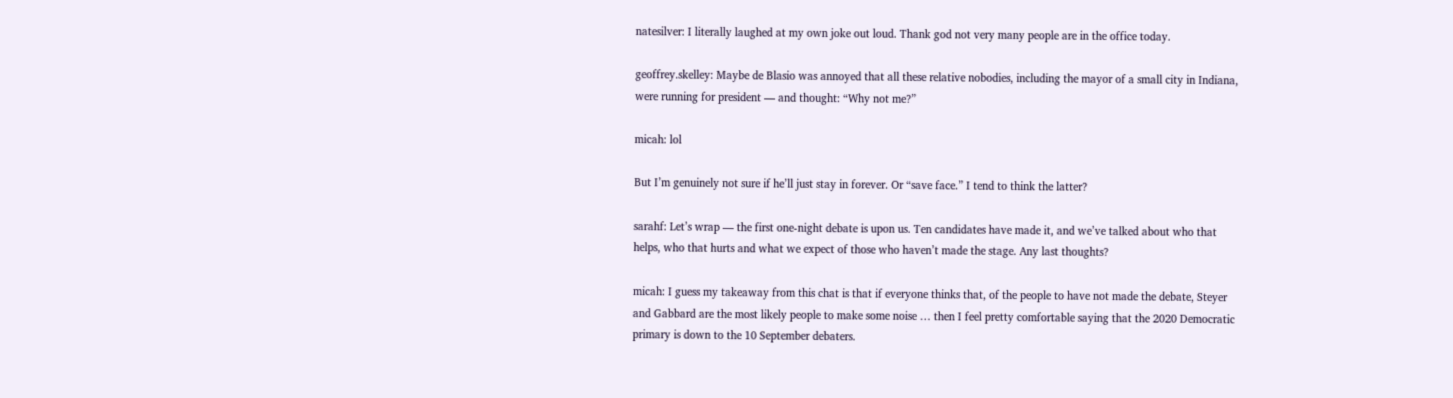natesilver: I literally laughed at my own joke out loud. Thank god not very many people are in the office today.

geoffrey.skelley: Maybe de Blasio was annoyed that all these relative nobodies, including the mayor of a small city in Indiana, were running for president — and thought: “Why not me?”

micah: lol

But I’m genuinely not sure if he’ll just stay in forever. Or “save face.” I tend to think the latter?

sarahf: Let’s wrap — the first one-night debate is upon us. Ten candidates have made it, and we’ve talked about who that helps, who that hurts and what we expect of those who haven’t made the stage. Any last thoughts?

micah: I guess my takeaway from this chat is that if everyone thinks that, of the people to have not made the debate, Steyer and Gabbard are the most likely people to make some noise … then I feel pretty comfortable saying that the 2020 Democratic primary is down to the 10 September debaters.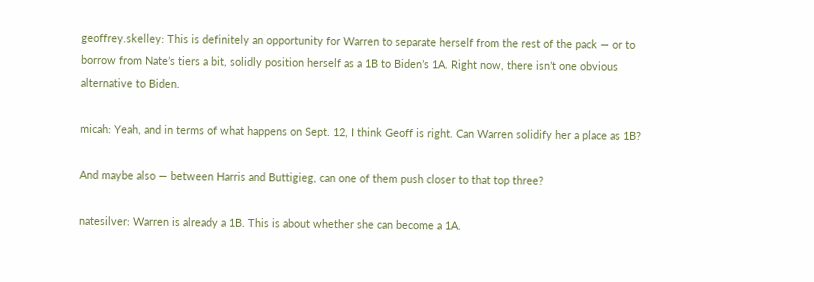geoffrey.skelley: This is definitely an opportunity for Warren to separate herself from the rest of the pack — or to borrow from Nate’s tiers a bit, solidly position herself as a 1B to Biden’s 1A. Right now, there isn’t one obvious alternative to Biden.

micah: Yeah, and in terms of what happens on Sept. 12, I think Geoff is right. Can Warren solidify her a place as 1B?

And maybe also — between Harris and Buttigieg, can one of them push closer to that top three?

natesilver: Warren is already a 1B. This is about whether she can become a 1A.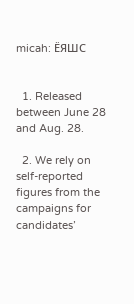micah: ЁЯШС


  1. Released between June 28 and Aug. 28.

  2. We rely on self-reported figures from the campaigns for candidates’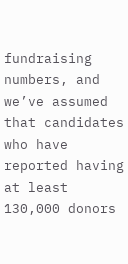fundraising numbers, and we’ve assumed that candidates who have reported having at least 130,000 donors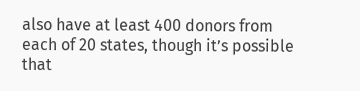also have at least 400 donors from each of 20 states, though it’s possible that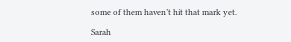some of them haven’t hit that mark yet.

Sarah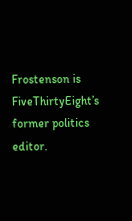Frostenson is FiveThirtyEight’s former politics editor.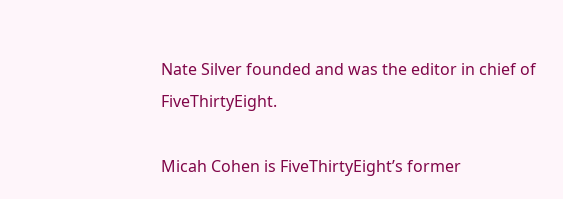Nate Silver founded and was the editor in chief of FiveThirtyEight.

Micah Cohen is FiveThirtyEight’s former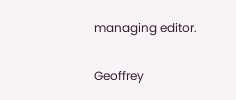managing editor.

Geoffrey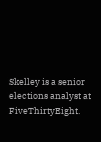Skelley is a senior elections analyst at FiveThirtyEight.